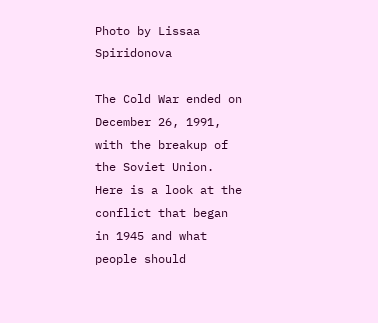Photo by Lissaa Spiridonova

The Cold War ended on December 26, 1991, with the breakup of the Soviet Union. Here is a look at the conflict that began in 1945 and what people should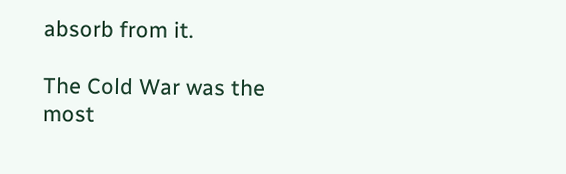absorb from it.

The Cold War was the most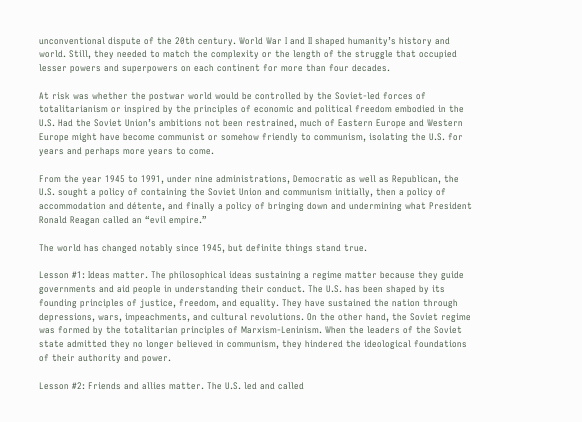unconventional dispute of the 20th century. World War I and II shaped humanity’s history and world. Still, they needed to match the complexity or the length of the struggle that occupied lesser powers and superpowers on each continent for more than four decades.

At risk was whether the postwar world would be controlled by the Soviet-led forces of totalitarianism or inspired by the principles of economic and political freedom embodied in the U.S. Had the Soviet Union’s ambitions not been restrained, much of Eastern Europe and Western Europe might have become communist or somehow friendly to communism, isolating the U.S. for years and perhaps more years to come.

From the year 1945 to 1991, under nine administrations, Democratic as well as Republican, the U.S. sought a policy of containing the Soviet Union and communism initially, then a policy of accommodation and détente, and finally a policy of bringing down and undermining what President Ronald Reagan called an “evil empire.”

The world has changed notably since 1945, but definite things stand true.

Lesson #1: Ideas matter. The philosophical ideas sustaining a regime matter because they guide governments and aid people in understanding their conduct. The U.S. has been shaped by its founding principles of justice, freedom, and equality. They have sustained the nation through depressions, wars, impeachments, and cultural revolutions. On the other hand, the Soviet regime was formed by the totalitarian principles of Marxism-Leninism. When the leaders of the Soviet state admitted they no longer believed in communism, they hindered the ideological foundations of their authority and power.

Lesson #2: Friends and allies matter. The U.S. led and called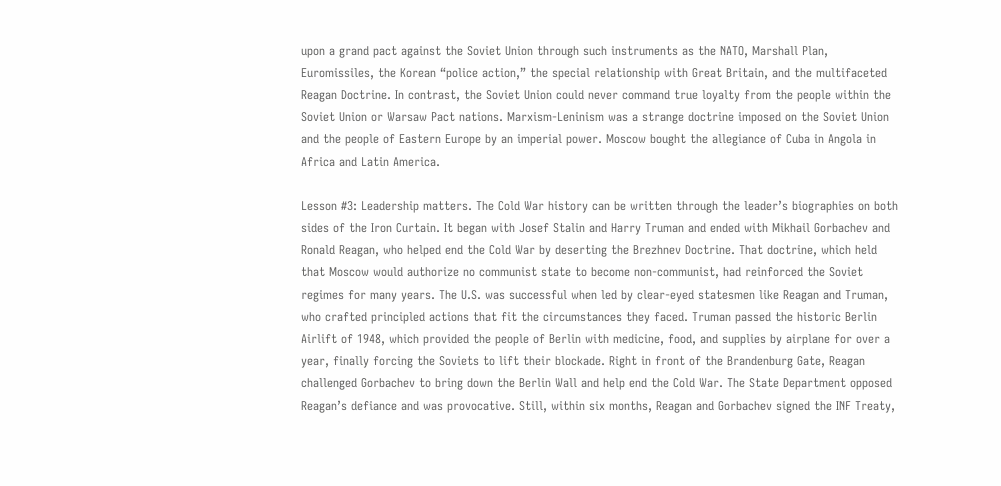upon a grand pact against the Soviet Union through such instruments as the NATO, Marshall Plan, Euromissiles, the Korean “police action,” the special relationship with Great Britain, and the multifaceted Reagan Doctrine. In contrast, the Soviet Union could never command true loyalty from the people within the Soviet Union or Warsaw Pact nations. Marxism-Leninism was a strange doctrine imposed on the Soviet Union and the people of Eastern Europe by an imperial power. Moscow bought the allegiance of Cuba in Angola in Africa and Latin America.

Lesson #3: Leadership matters. The Cold War history can be written through the leader’s biographies on both sides of the Iron Curtain. It began with Josef Stalin and Harry Truman and ended with Mikhail Gorbachev and Ronald Reagan, who helped end the Cold War by deserting the Brezhnev Doctrine. That doctrine, which held that Moscow would authorize no communist state to become non-communist, had reinforced the Soviet regimes for many years. The U.S. was successful when led by clear-eyed statesmen like Reagan and Truman, who crafted principled actions that fit the circumstances they faced. Truman passed the historic Berlin Airlift of 1948, which provided the people of Berlin with medicine, food, and supplies by airplane for over a year, finally forcing the Soviets to lift their blockade. Right in front of the Brandenburg Gate, Reagan challenged Gorbachev to bring down the Berlin Wall and help end the Cold War. The State Department opposed Reagan’s defiance and was provocative. Still, within six months, Reagan and Gorbachev signed the INF Treaty,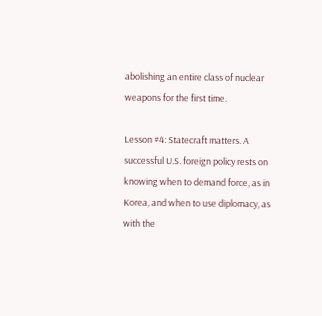abolishing an entire class of nuclear weapons for the first time.

Lesson #4: Statecraft matters. A successful U.S. foreign policy rests on knowing when to demand force, as in Korea, and when to use diplomacy, as with the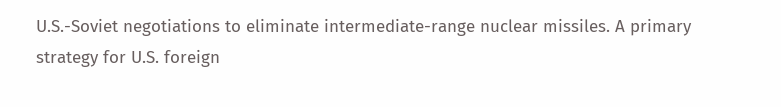U.S.-Soviet negotiations to eliminate intermediate-range nuclear missiles. A primary strategy for U.S. foreign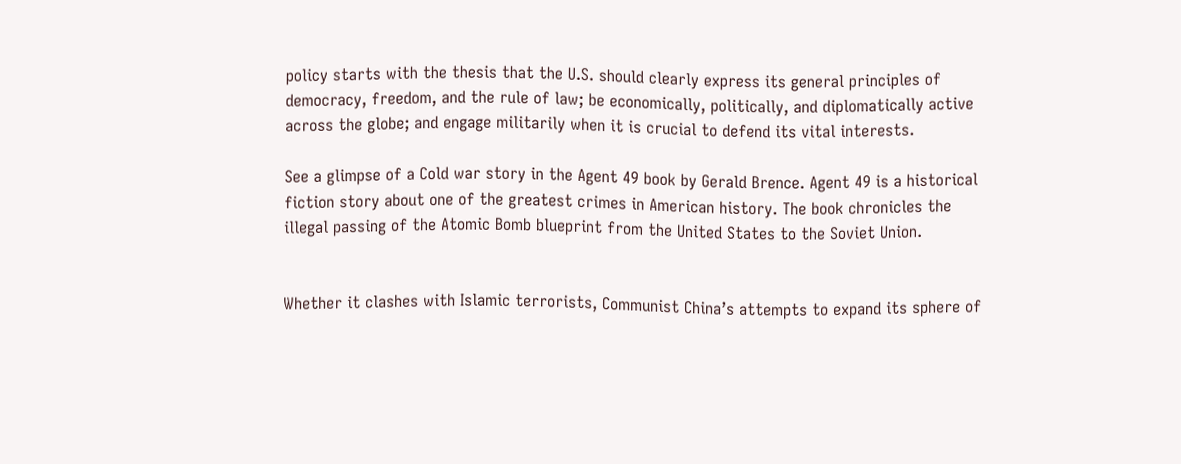policy starts with the thesis that the U.S. should clearly express its general principles of democracy, freedom, and the rule of law; be economically, politically, and diplomatically active across the globe; and engage militarily when it is crucial to defend its vital interests.

See a glimpse of a Cold war story in the Agent 49 book by Gerald Brence. Agent 49 is a historical fiction story about one of the greatest crimes in American history. The book chronicles the illegal passing of the Atomic Bomb blueprint from the United States to the Soviet Union.


Whether it clashes with Islamic terrorists, Communist China’s attempts to expand its sphere of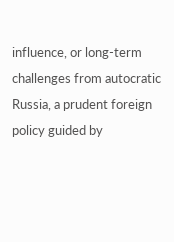influence, or long-term challenges from autocratic Russia, a prudent foreign policy guided by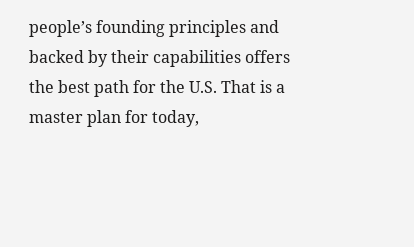people’s founding principles and backed by their capabilities offers the best path for the U.S. That is a master plan for today,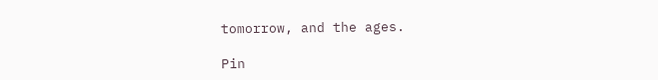tomorrow, and the ages.

Pin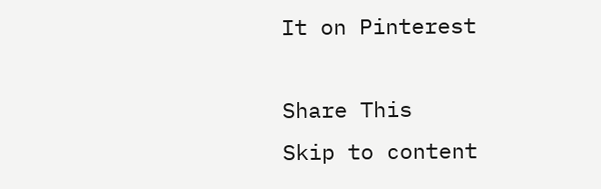It on Pinterest

Share This
Skip to content